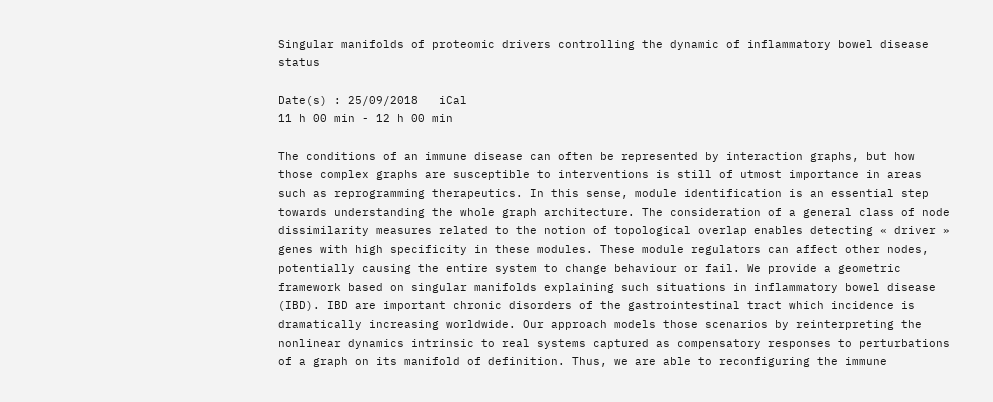Singular manifolds of proteomic drivers controlling the dynamic of inflammatory bowel disease status

Date(s) : 25/09/2018   iCal
11 h 00 min - 12 h 00 min

The conditions of an immune disease can often be represented by interaction graphs, but how those complex graphs are susceptible to interventions is still of utmost importance in areas such as reprogramming therapeutics. In this sense, module identification is an essential step towards understanding the whole graph architecture. The consideration of a general class of node dissimilarity measures related to the notion of topological overlap enables detecting « driver » genes with high specificity in these modules. These module regulators can affect other nodes, potentially causing the entire system to change behaviour or fail. We provide a geometric framework based on singular manifolds explaining such situations in inflammatory bowel disease (IBD). IBD are important chronic disorders of the gastrointestinal tract which incidence is dramatically increasing worldwide. Our approach models those scenarios by reinterpreting the nonlinear dynamics intrinsic to real systems captured as compensatory responses to perturbations of a graph on its manifold of definition. Thus, we are able to reconfiguring the immune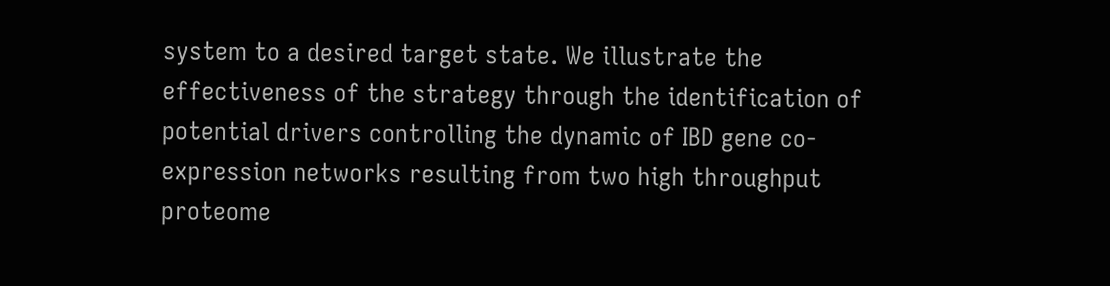system to a desired target state. We illustrate the effectiveness of the strategy through the identification of potential drivers controlling the dynamic of IBD gene co-expression networks resulting from two high throughput proteome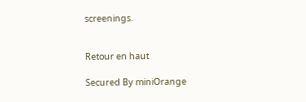screenings.


Retour en haut

Secured By miniOrange